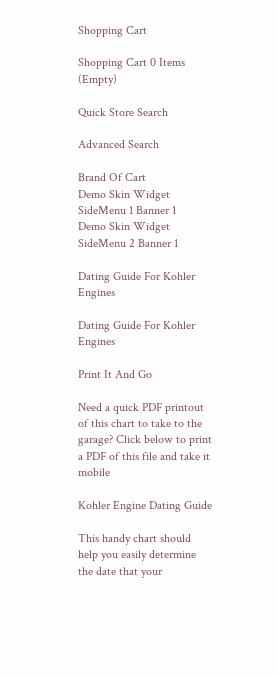Shopping Cart

Shopping Cart 0 Items (Empty)

Quick Store Search

Advanced Search

Brand Of Cart
Demo Skin Widget SideMenu 1 Banner 1
Demo Skin Widget SideMenu 2 Banner 1

Dating Guide For Kohler Engines

Dating Guide For Kohler Engines

Print It And Go

Need a quick PDF printout of this chart to take to the garage? Click below to print a PDF of this file and take it mobile

Kohler Engine Dating Guide

This handy chart should help you easily determine the date that your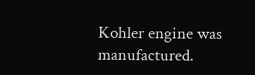Kohler engine was manufactured.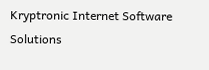Kryptronic Internet Software Solutions